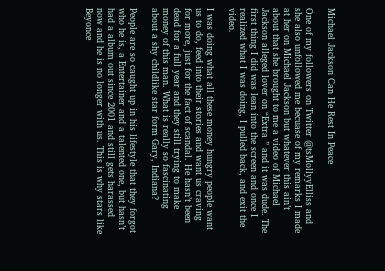Michael Jackson Can He Rest In Peace

One of my followers on Twitter @tsMollyyElliss and she also unfollowed me becuase of my remarks I made at her on Michael Jackson but whatever this ain’t about that she brought to me a video of Michael Jackson alleged lover on “Extra ” and it was dude. The first thing I did was lean into the screen and once I realized what I was doing, I pulled back, and exit the video.

I was doing what all these money hungry people want us to do, feed into their stories and want us craving for more, just for the fact of scandal. He hasn’t been dead for a full year and they still trying to make money of this man. What is really so fascinating about a shy childlike star form Gary, Indiana?

People are so caught up in his lifestyle that they forgot who he is, a Entertainer and a talented one, but hasn’t had a album out since 2001 and still gets harassed now and he is no longer with us. This is why stars like Beyonce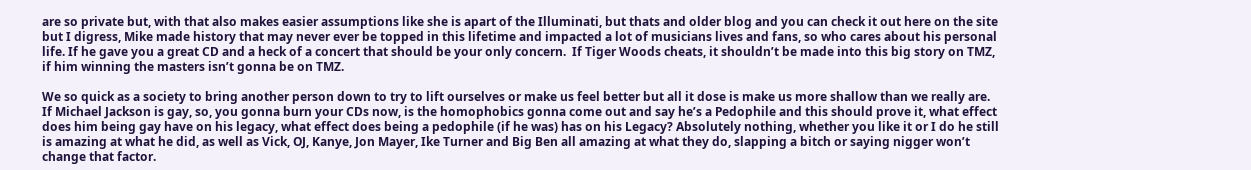are so private but, with that also makes easier assumptions like she is apart of the Illuminati, but thats and older blog and you can check it out here on the site but I digress, Mike made history that may never ever be topped in this lifetime and impacted a lot of musicians lives and fans, so who cares about his personal life. If he gave you a great CD and a heck of a concert that should be your only concern.  If Tiger Woods cheats, it shouldn’t be made into this big story on TMZ, if him winning the masters isn’t gonna be on TMZ.

We so quick as a society to bring another person down to try to lift ourselves or make us feel better but all it dose is make us more shallow than we really are. If Michael Jackson is gay, so, you gonna burn your CDs now, is the homophobics gonna come out and say he’s a Pedophile and this should prove it, what effect does him being gay have on his legacy, what effect does being a pedophile (if he was) has on his Legacy? Absolutely nothing, whether you like it or I do he still is amazing at what he did, as well as Vick, OJ, Kanye, Jon Mayer, Ike Turner and Big Ben all amazing at what they do, slapping a bitch or saying nigger won’t change that factor.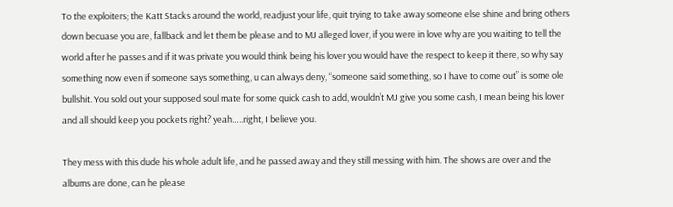To the exploiters; the Katt Stacks around the world, readjust your life, quit trying to take away someone else shine and bring others down becuase you are, fallback and let them be please and to MJ alleged lover, if you were in love why are you waiting to tell the world after he passes and if it was private you would think being his lover you would have the respect to keep it there, so why say something now even if someone says something, u can always deny, “someone said something, so I have to come out” is some ole bullshit. You sold out your supposed soul mate for some quick cash to add, wouldn’t MJ give you some cash, I mean being his lover and all should keep you pockets right? yeah…..right, I believe you.

They mess with this dude his whole adult life, and he passed away and they still messing with him. The shows are over and the albums are done, can he please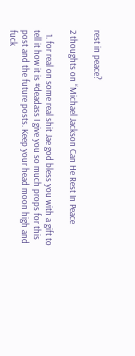rest in peace?

2 thoughts on “Michael Jackson Can He Rest In Peace

  1. for real on some real shit Jae god bless you with a gift to tell it how it is #deadass I give you so much props for this post and the future posts. Keep your head moon high and fuck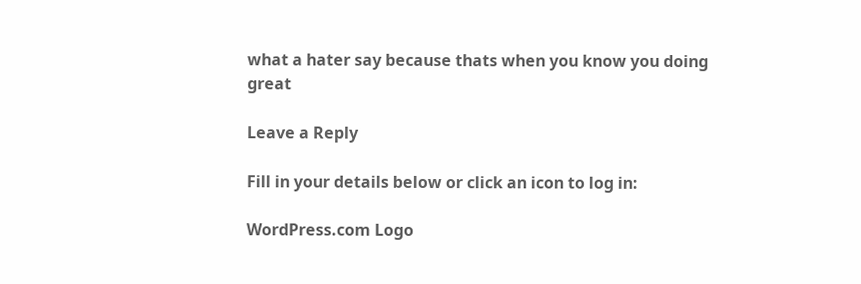what a hater say because thats when you know you doing great

Leave a Reply

Fill in your details below or click an icon to log in:

WordPress.com Logo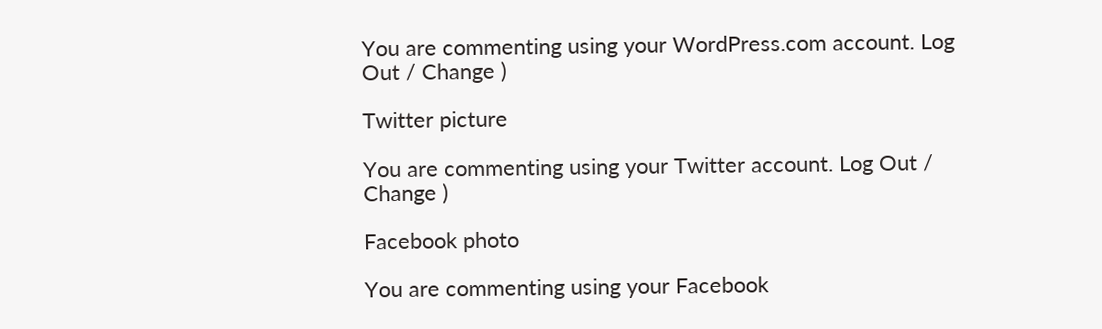You are commenting using your WordPress.com account. Log Out / Change )

Twitter picture

You are commenting using your Twitter account. Log Out / Change )

Facebook photo

You are commenting using your Facebook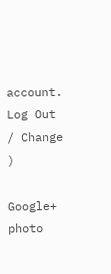account. Log Out / Change )

Google+ photo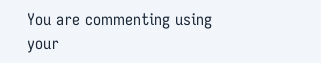You are commenting using your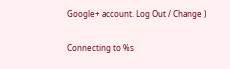Google+ account. Log Out / Change )

Connecting to %s